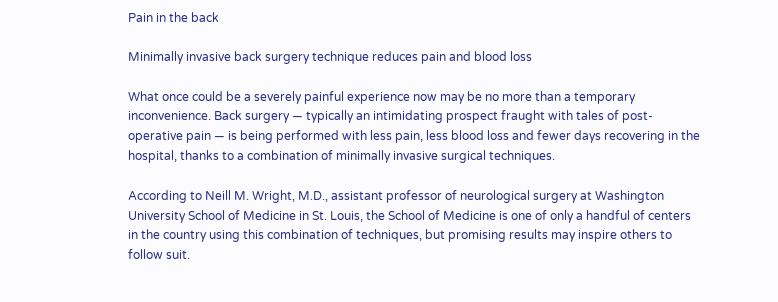Pain in the back

Minimally invasive back surgery technique reduces pain and blood loss

What once could be a severely painful experience now may be no more than a temporary inconvenience. Back surgery — typically an intimidating prospect fraught with tales of post-operative pain — is being performed with less pain, less blood loss and fewer days recovering in the hospital, thanks to a combination of minimally invasive surgical techniques.

According to Neill M. Wright, M.D., assistant professor of neurological surgery at Washington University School of Medicine in St. Louis, the School of Medicine is one of only a handful of centers in the country using this combination of techniques, but promising results may inspire others to follow suit.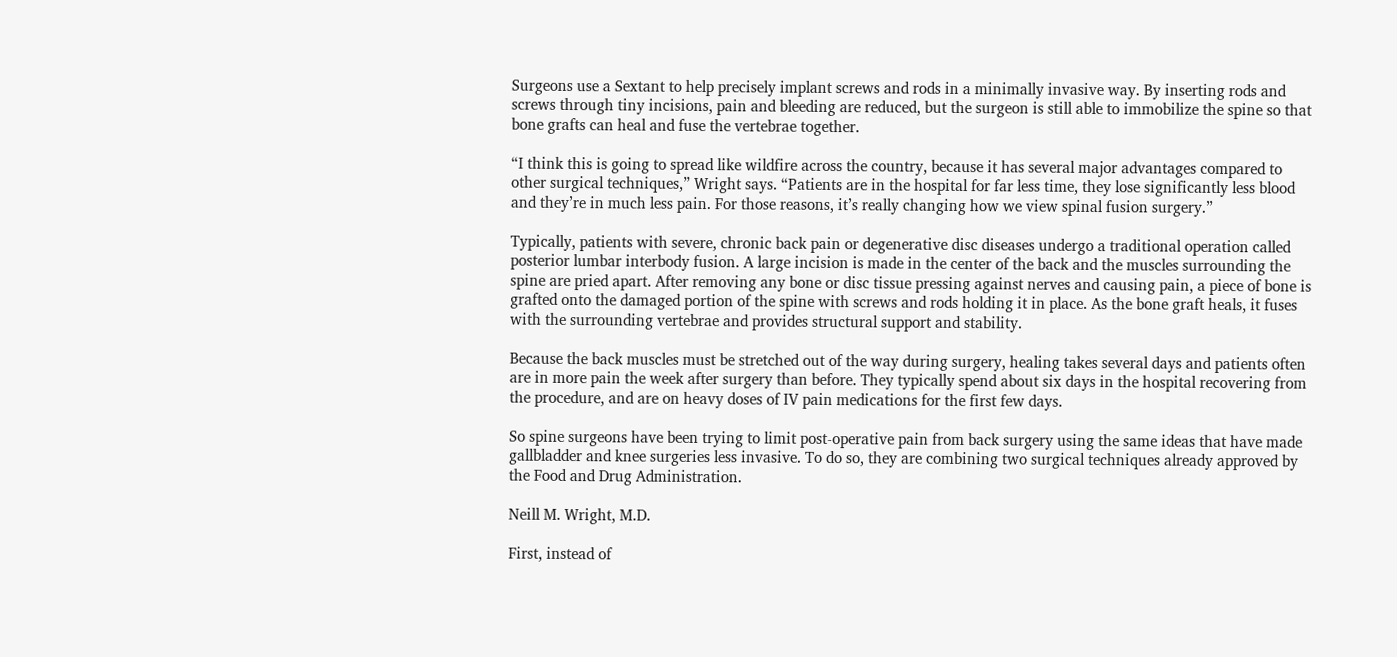Surgeons use a Sextant to help precisely implant screws and rods in a minimally invasive way. By inserting rods and screws through tiny incisions, pain and bleeding are reduced, but the surgeon is still able to immobilize the spine so that bone grafts can heal and fuse the vertebrae together.

“I think this is going to spread like wildfire across the country, because it has several major advantages compared to other surgical techniques,” Wright says. “Patients are in the hospital for far less time, they lose significantly less blood and they’re in much less pain. For those reasons, it’s really changing how we view spinal fusion surgery.”

Typically, patients with severe, chronic back pain or degenerative disc diseases undergo a traditional operation called posterior lumbar interbody fusion. A large incision is made in the center of the back and the muscles surrounding the spine are pried apart. After removing any bone or disc tissue pressing against nerves and causing pain, a piece of bone is grafted onto the damaged portion of the spine with screws and rods holding it in place. As the bone graft heals, it fuses with the surrounding vertebrae and provides structural support and stability.

Because the back muscles must be stretched out of the way during surgery, healing takes several days and patients often are in more pain the week after surgery than before. They typically spend about six days in the hospital recovering from the procedure, and are on heavy doses of IV pain medications for the first few days.

So spine surgeons have been trying to limit post-operative pain from back surgery using the same ideas that have made gallbladder and knee surgeries less invasive. To do so, they are combining two surgical techniques already approved by the Food and Drug Administration.

Neill M. Wright, M.D.

First, instead of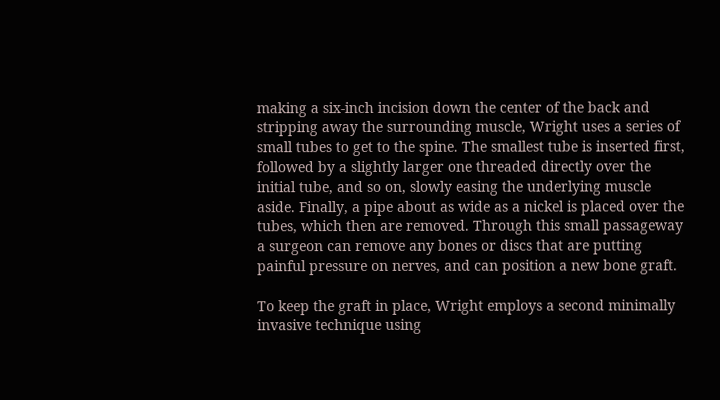making a six-inch incision down the center of the back and stripping away the surrounding muscle, Wright uses a series of small tubes to get to the spine. The smallest tube is inserted first, followed by a slightly larger one threaded directly over the initial tube, and so on, slowly easing the underlying muscle aside. Finally, a pipe about as wide as a nickel is placed over the tubes, which then are removed. Through this small passageway a surgeon can remove any bones or discs that are putting painful pressure on nerves, and can position a new bone graft.

To keep the graft in place, Wright employs a second minimally invasive technique using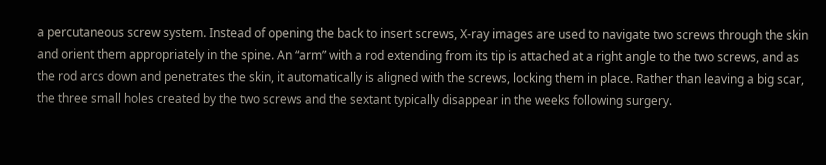a percutaneous screw system. Instead of opening the back to insert screws, X-ray images are used to navigate two screws through the skin and orient them appropriately in the spine. An “arm” with a rod extending from its tip is attached at a right angle to the two screws, and as the rod arcs down and penetrates the skin, it automatically is aligned with the screws, locking them in place. Rather than leaving a big scar, the three small holes created by the two screws and the sextant typically disappear in the weeks following surgery.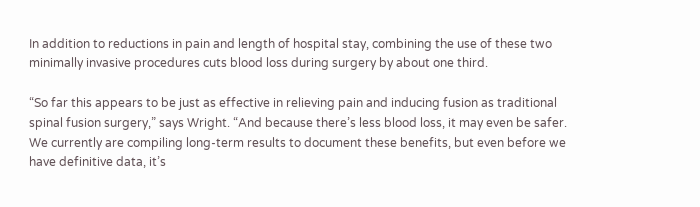In addition to reductions in pain and length of hospital stay, combining the use of these two minimally invasive procedures cuts blood loss during surgery by about one third.

“So far this appears to be just as effective in relieving pain and inducing fusion as traditional spinal fusion surgery,” says Wright. “And because there’s less blood loss, it may even be safer. We currently are compiling long-term results to document these benefits, but even before we have definitive data, it’s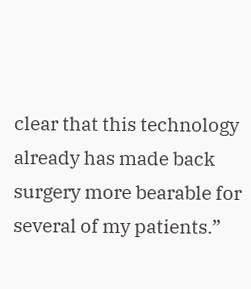clear that this technology already has made back surgery more bearable for several of my patients.”